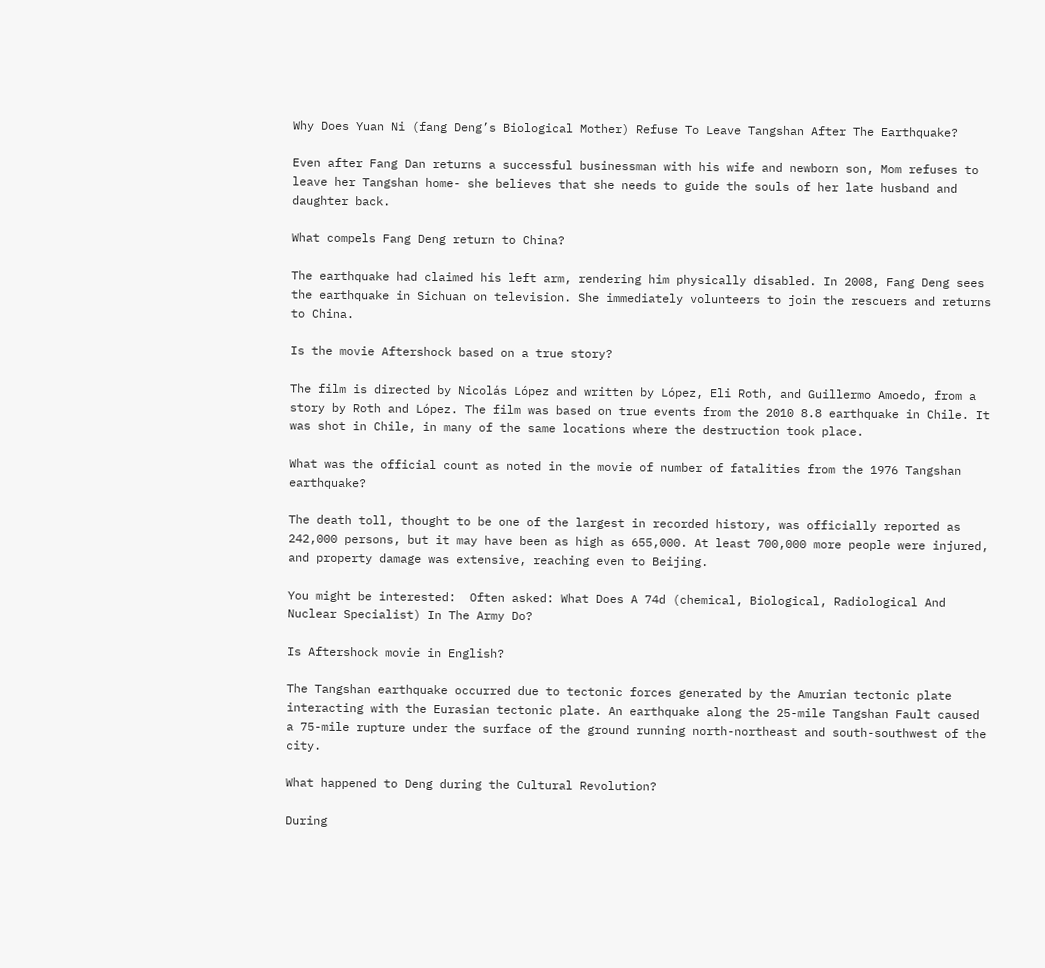Why Does Yuan Ni (fang Deng’s Biological Mother) Refuse To Leave Tangshan After The Earthquake?

Even after Fang Dan returns a successful businessman with his wife and newborn son, Mom refuses to leave her Tangshan home- she believes that she needs to guide the souls of her late husband and daughter back.

What compels Fang Deng return to China?

The earthquake had claimed his left arm, rendering him physically disabled. In 2008, Fang Deng sees the earthquake in Sichuan on television. She immediately volunteers to join the rescuers and returns to China.

Is the movie Aftershock based on a true story?

The film is directed by Nicolás López and written by López, Eli Roth, and Guillermo Amoedo, from a story by Roth and López. The film was based on true events from the 2010 8.8 earthquake in Chile. It was shot in Chile, in many of the same locations where the destruction took place.

What was the official count as noted in the movie of number of fatalities from the 1976 Tangshan earthquake?

The death toll, thought to be one of the largest in recorded history, was officially reported as 242,000 persons, but it may have been as high as 655,000. At least 700,000 more people were injured, and property damage was extensive, reaching even to Beijing.

You might be interested:  Often asked: What Does A 74d (chemical, Biological, Radiological And Nuclear Specialist) In The Army Do?

Is Aftershock movie in English?

The Tangshan earthquake occurred due to tectonic forces generated by the Amurian tectonic plate interacting with the Eurasian tectonic plate. An earthquake along the 25-mile Tangshan Fault caused a 75-mile rupture under the surface of the ground running north-northeast and south-southwest of the city.

What happened to Deng during the Cultural Revolution?

During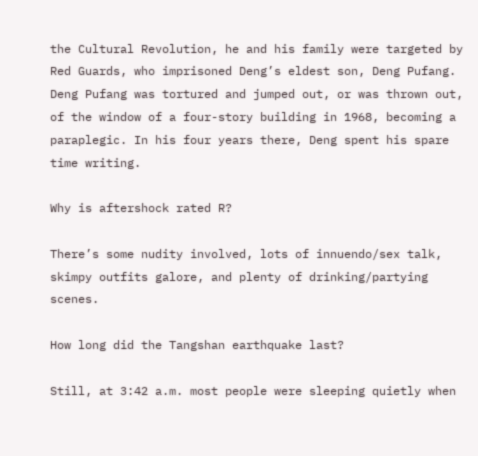the Cultural Revolution, he and his family were targeted by Red Guards, who imprisoned Deng’s eldest son, Deng Pufang. Deng Pufang was tortured and jumped out, or was thrown out, of the window of a four-story building in 1968, becoming a paraplegic. In his four years there, Deng spent his spare time writing.

Why is aftershock rated R?

There’s some nudity involved, lots of innuendo/sex talk, skimpy outfits galore, and plenty of drinking/partying scenes.

How long did the Tangshan earthquake last?

Still, at 3:42 a.m. most people were sleeping quietly when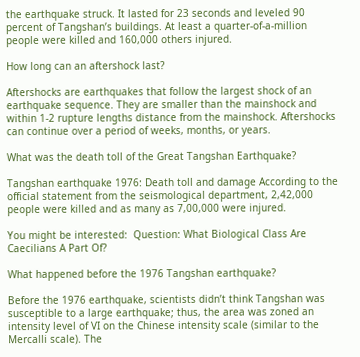the earthquake struck. It lasted for 23 seconds and leveled 90 percent of Tangshan’s buildings. At least a quarter-of-a-million people were killed and 160,000 others injured.

How long can an aftershock last?

Aftershocks are earthquakes that follow the largest shock of an earthquake sequence. They are smaller than the mainshock and within 1-2 rupture lengths distance from the mainshock. Aftershocks can continue over a period of weeks, months, or years.

What was the death toll of the Great Tangshan Earthquake?

Tangshan earthquake 1976: Death toll and damage According to the official statement from the seismological department, 2,42,000 people were killed and as many as 7,00,000 were injured.

You might be interested:  Question: What Biological Class Are Caecilians A Part Of?

What happened before the 1976 Tangshan earthquake?

Before the 1976 earthquake, scientists didn’t think Tangshan was susceptible to a large earthquake; thus, the area was zoned an intensity level of VI on the Chinese intensity scale (similar to the Mercalli scale). The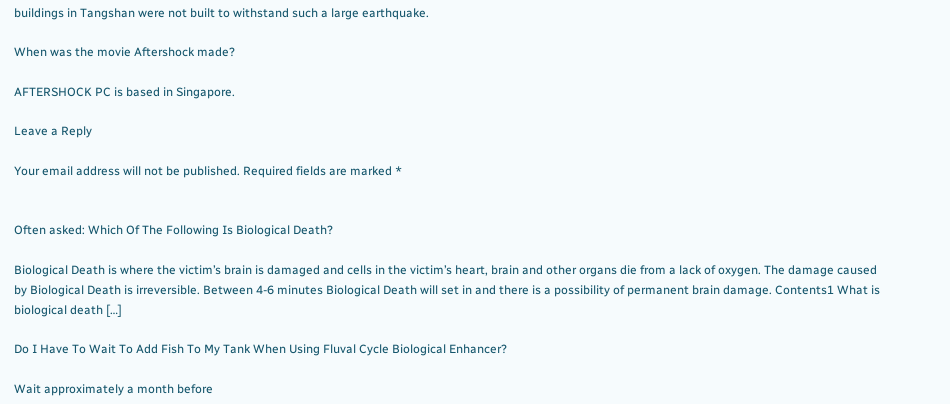buildings in Tangshan were not built to withstand such a large earthquake.

When was the movie Aftershock made?

AFTERSHOCK PC is based in Singapore.

Leave a Reply

Your email address will not be published. Required fields are marked *


Often asked: Which Of The Following Is Biological Death?

Biological Death is where the victim’s brain is damaged and cells in the victim’s heart, brain and other organs die from a lack of oxygen. The damage caused by Biological Death is irreversible. Between 4-6 minutes Biological Death will set in and there is a possibility of permanent brain damage. Contents1 What is biological death […]

Do I Have To Wait To Add Fish To My Tank When Using Fluval Cycle Biological Enhancer?

Wait approximately a month before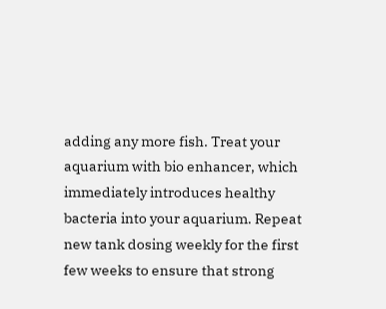adding any more fish. Treat your aquarium with bio enhancer, which immediately introduces healthy bacteria into your aquarium. Repeat new tank dosing weekly for the first few weeks to ensure that strong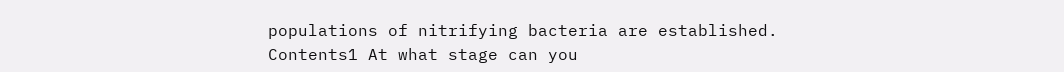populations of nitrifying bacteria are established. Contents1 At what stage can you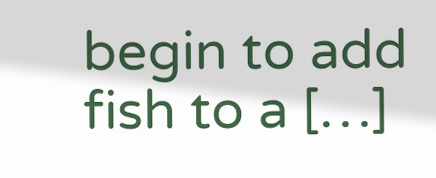begin to add fish to a […]